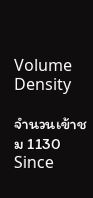Volume Density

จำนวนเข้าชม 1130
Since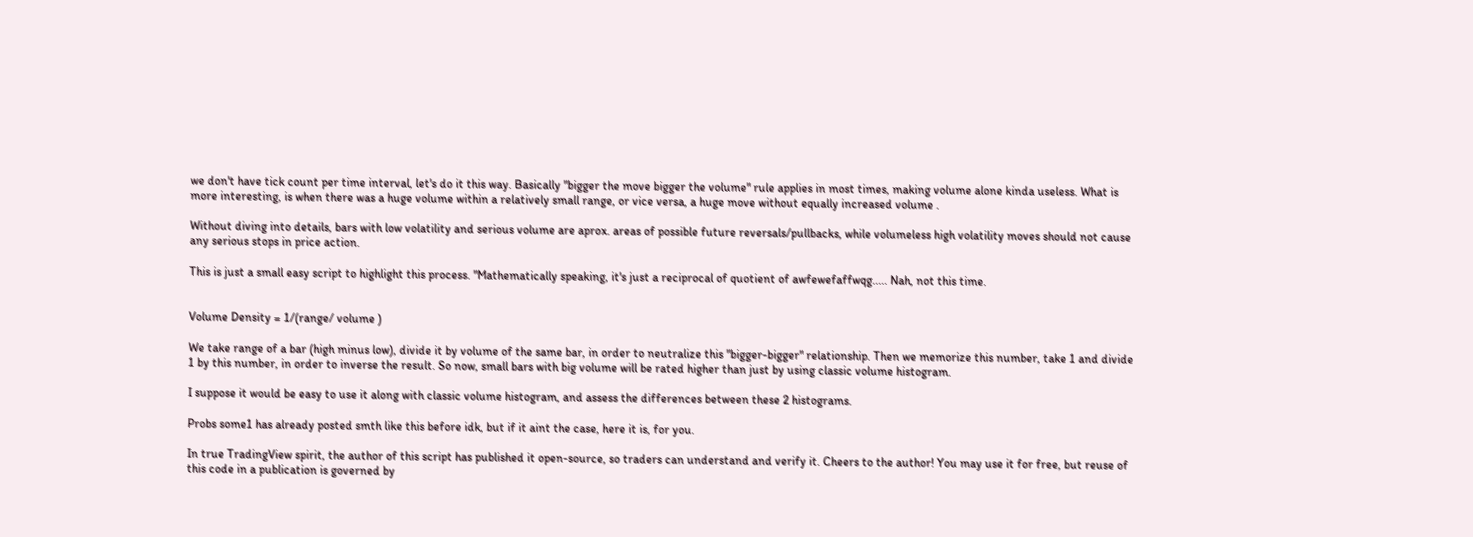we don't have tick count per time interval, let's do it this way. Basically "bigger the move bigger the volume" rule applies in most times, making volume alone kinda useless. What is more interesting, is when there was a huge volume within a relatively small range, or vice versa, a huge move without equally increased volume .

Without diving into details, bars with low volatility and serious volume are aprox. areas of possible future reversals/pullbacks, while volumeless high volatility moves should not cause any serious stops in price action.

This is just a small easy script to highlight this process. "Mathematically speaking, it's just a reciprocal of quotient of awfewefaffwqg..... Nah, not this time.


Volume Density = 1/(range/ volume )

We take range of a bar (high minus low), divide it by volume of the same bar, in order to neutralize this "bigger-bigger" relationship. Then we memorize this number, take 1 and divide 1 by this number, in order to inverse the result. So now, small bars with big volume will be rated higher than just by using classic volume histogram.

I suppose it would be easy to use it along with classic volume histogram, and assess the differences between these 2 histograms.

Probs some1 has already posted smth like this before idk, but if it aint the case, here it is, for you.

In true TradingView spirit, the author of this script has published it open-source, so traders can understand and verify it. Cheers to the author! You may use it for free, but reuse of this code in a publication is governed by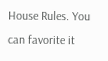House Rules. You can favorite it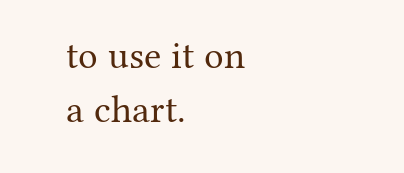to use it on a chart.